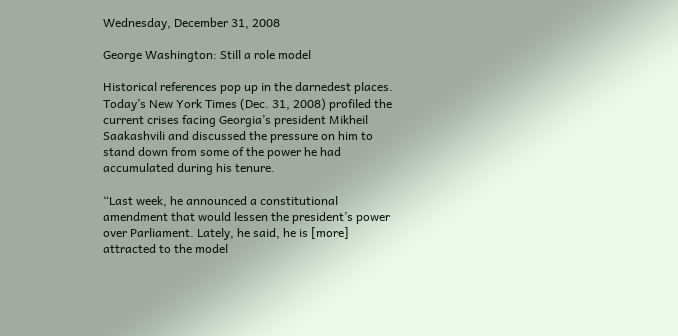Wednesday, December 31, 2008

George Washington: Still a role model

Historical references pop up in the darnedest places. Today’s New York Times (Dec. 31, 2008) profiled the current crises facing Georgia’s president Mikheil Saakashvili and discussed the pressure on him to stand down from some of the power he had accumulated during his tenure.

“Last week, he announced a constitutional amendment that would lessen the president’s power over Parliament. Lately, he said, he is [more] attracted to the model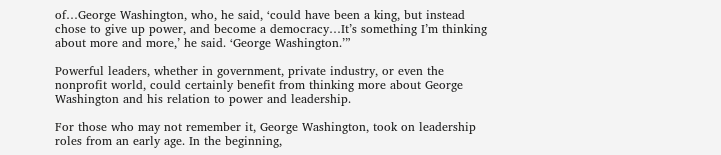of…George Washington, who, he said, ‘could have been a king, but instead chose to give up power, and become a democracy…It’s something I’m thinking about more and more,’ he said. ‘George Washington.’”

Powerful leaders, whether in government, private industry, or even the nonprofit world, could certainly benefit from thinking more about George Washington and his relation to power and leadership.

For those who may not remember it, George Washington, took on leadership roles from an early age. In the beginning,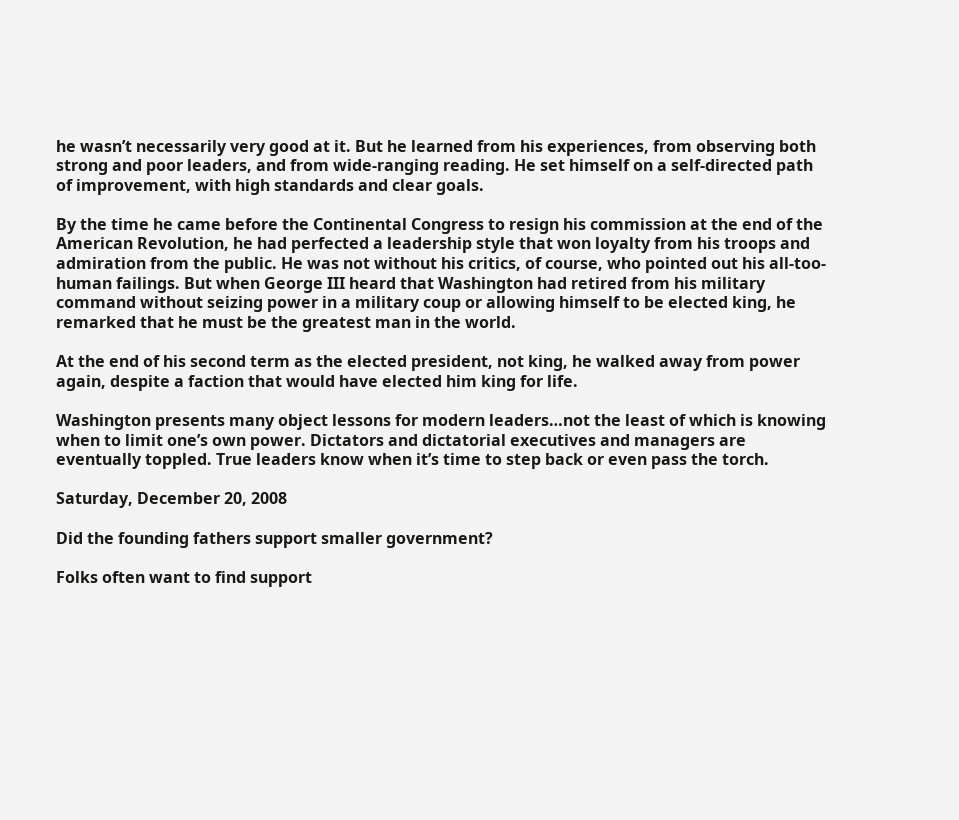he wasn’t necessarily very good at it. But he learned from his experiences, from observing both strong and poor leaders, and from wide-ranging reading. He set himself on a self-directed path of improvement, with high standards and clear goals.

By the time he came before the Continental Congress to resign his commission at the end of the American Revolution, he had perfected a leadership style that won loyalty from his troops and admiration from the public. He was not without his critics, of course, who pointed out his all-too-human failings. But when George III heard that Washington had retired from his military command without seizing power in a military coup or allowing himself to be elected king, he remarked that he must be the greatest man in the world.

At the end of his second term as the elected president, not king, he walked away from power again, despite a faction that would have elected him king for life.

Washington presents many object lessons for modern leaders…not the least of which is knowing when to limit one’s own power. Dictators and dictatorial executives and managers are eventually toppled. True leaders know when it’s time to step back or even pass the torch.

Saturday, December 20, 2008

Did the founding fathers support smaller government?

Folks often want to find support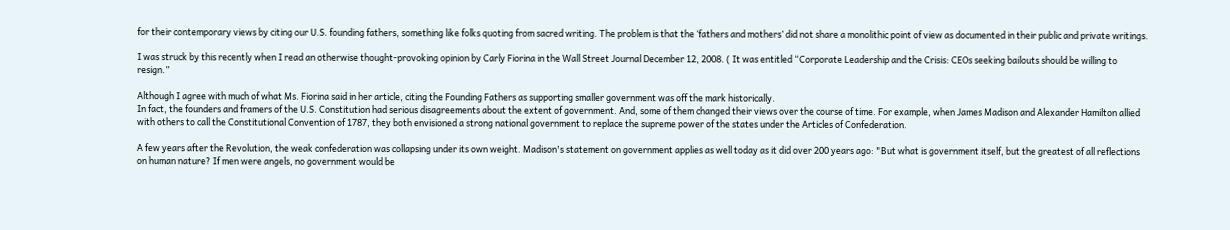for their contemporary views by citing our U.S. founding fathers, something like folks quoting from sacred writing. The problem is that the ‘fathers and mothers’ did not share a monolithic point of view as documented in their public and private writings.

I was struck by this recently when I read an otherwise thought-provoking opinion by Carly Fiorina in the Wall Street Journal December 12, 2008. ( It was entitled “Corporate Leadership and the Crisis: CEOs seeking bailouts should be willing to resign.”

Although I agree with much of what Ms. Fiorina said in her article, citing the Founding Fathers as supporting smaller government was off the mark historically.
In fact, the founders and framers of the U.S. Constitution had serious disagreements about the extent of government. And, some of them changed their views over the course of time. For example, when James Madison and Alexander Hamilton allied with others to call the Constitutional Convention of 1787, they both envisioned a strong national government to replace the supreme power of the states under the Articles of Confederation.

A few years after the Revolution, the weak confederation was collapsing under its own weight. Madison's statement on government applies as well today as it did over 200 years ago: "But what is government itself, but the greatest of all reflections on human nature? If men were angels, no government would be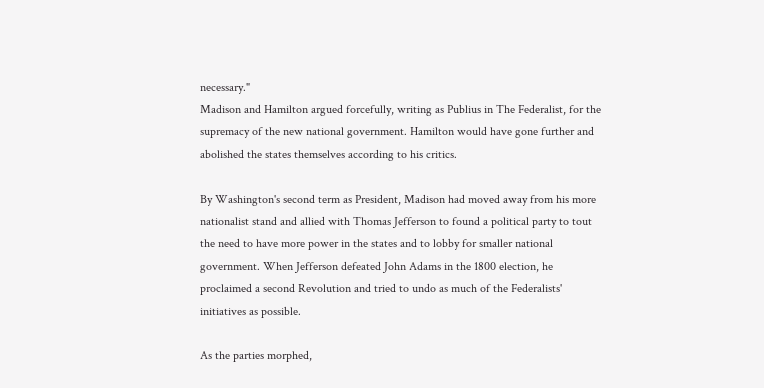necessary."
Madison and Hamilton argued forcefully, writing as Publius in The Federalist, for the supremacy of the new national government. Hamilton would have gone further and abolished the states themselves according to his critics.

By Washington's second term as President, Madison had moved away from his more nationalist stand and allied with Thomas Jefferson to found a political party to tout the need to have more power in the states and to lobby for smaller national government. When Jefferson defeated John Adams in the 1800 election, he proclaimed a second Revolution and tried to undo as much of the Federalists' initiatives as possible.

As the parties morphed,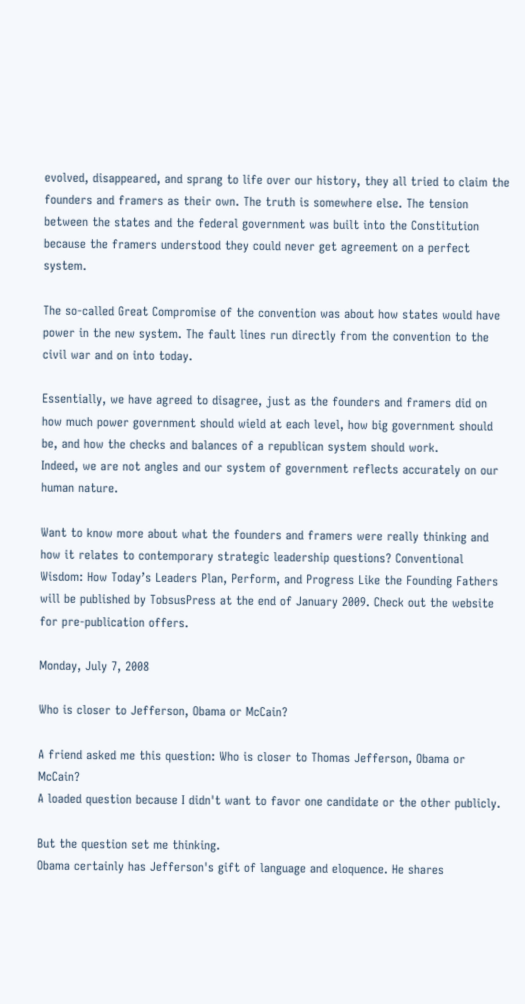evolved, disappeared, and sprang to life over our history, they all tried to claim the founders and framers as their own. The truth is somewhere else. The tension between the states and the federal government was built into the Constitution because the framers understood they could never get agreement on a perfect system.

The so-called Great Compromise of the convention was about how states would have power in the new system. The fault lines run directly from the convention to the civil war and on into today.

Essentially, we have agreed to disagree, just as the founders and framers did on how much power government should wield at each level, how big government should be, and how the checks and balances of a republican system should work.
Indeed, we are not angles and our system of government reflects accurately on our human nature.

Want to know more about what the founders and framers were really thinking and how it relates to contemporary strategic leadership questions? Conventional Wisdom: How Today’s Leaders Plan, Perform, and Progress Like the Founding Fathers will be published by TobsusPress at the end of January 2009. Check out the website for pre-publication offers.

Monday, July 7, 2008

Who is closer to Jefferson, Obama or McCain?

A friend asked me this question: Who is closer to Thomas Jefferson, Obama or McCain?
A loaded question because I didn't want to favor one candidate or the other publicly.

But the question set me thinking.
Obama certainly has Jefferson's gift of language and eloquence. He shares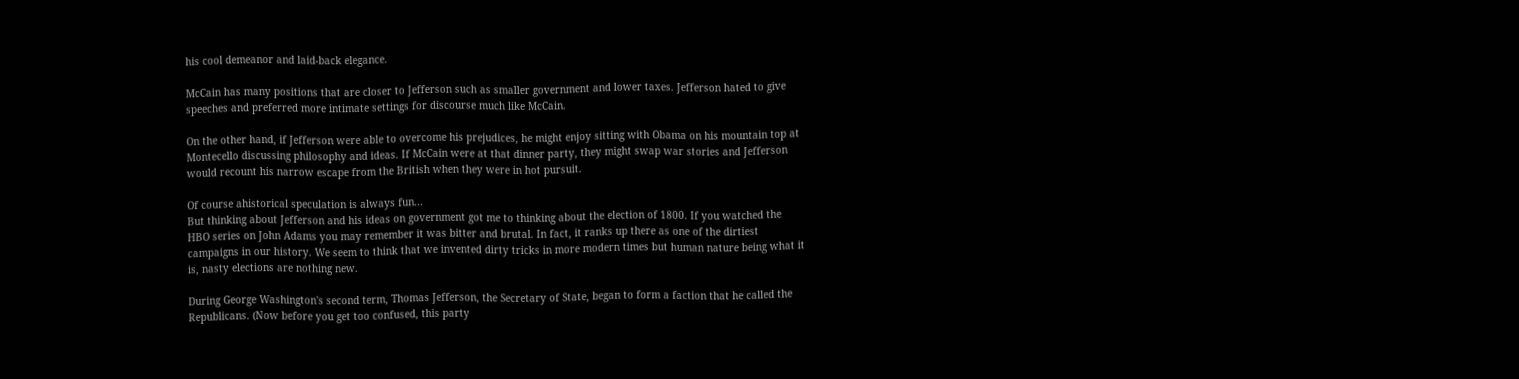his cool demeanor and laid-back elegance.

McCain has many positions that are closer to Jefferson such as smaller government and lower taxes. Jefferson hated to give speeches and preferred more intimate settings for discourse much like McCain.

On the other hand, if Jefferson were able to overcome his prejudices, he might enjoy sitting with Obama on his mountain top at Montecello discussing philosophy and ideas. If McCain were at that dinner party, they might swap war stories and Jefferson would recount his narrow escape from the British when they were in hot pursuit.

Of course ahistorical speculation is always fun...
But thinking about Jefferson and his ideas on government got me to thinking about the election of 1800. If you watched the HBO series on John Adams you may remember it was bitter and brutal. In fact, it ranks up there as one of the dirtiest campaigns in our history. We seem to think that we invented dirty tricks in more modern times but human nature being what it is, nasty elections are nothing new.

During George Washington's second term, Thomas Jefferson, the Secretary of State, began to form a faction that he called the Republicans. (Now before you get too confused, this party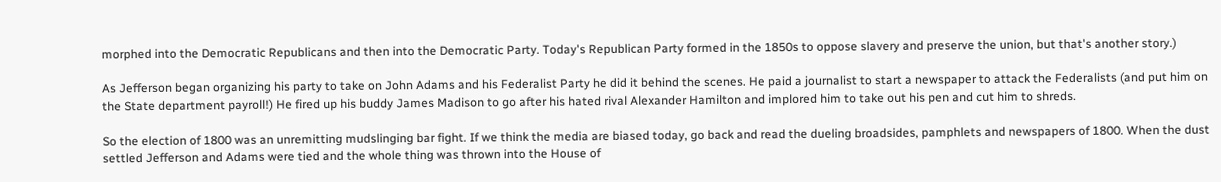morphed into the Democratic Republicans and then into the Democratic Party. Today's Republican Party formed in the 1850s to oppose slavery and preserve the union, but that's another story.)

As Jefferson began organizing his party to take on John Adams and his Federalist Party he did it behind the scenes. He paid a journalist to start a newspaper to attack the Federalists (and put him on the State department payroll!) He fired up his buddy James Madison to go after his hated rival Alexander Hamilton and implored him to take out his pen and cut him to shreds.

So the election of 1800 was an unremitting mudslinging bar fight. If we think the media are biased today, go back and read the dueling broadsides, pamphlets and newspapers of 1800. When the dust settled Jefferson and Adams were tied and the whole thing was thrown into the House of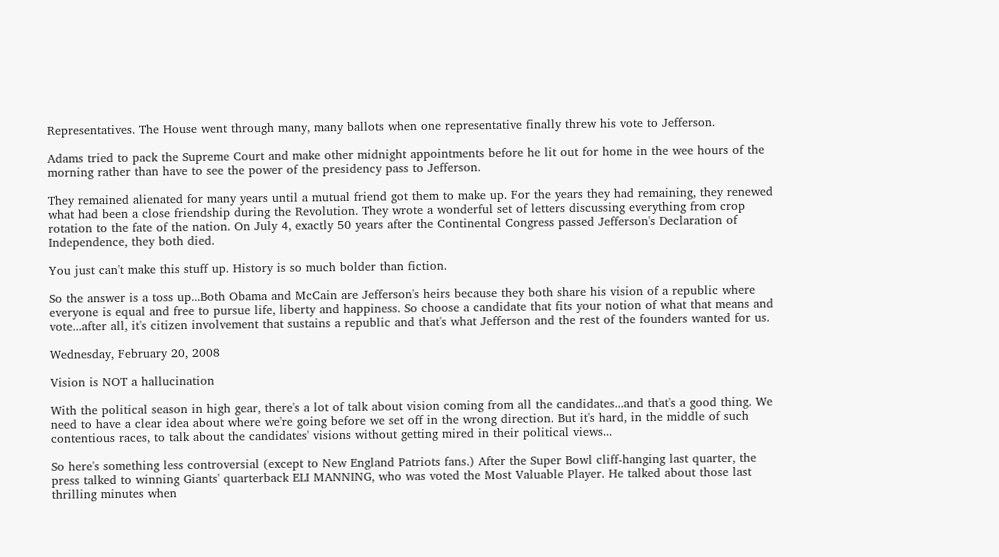Representatives. The House went through many, many ballots when one representative finally threw his vote to Jefferson.

Adams tried to pack the Supreme Court and make other midnight appointments before he lit out for home in the wee hours of the morning rather than have to see the power of the presidency pass to Jefferson.

They remained alienated for many years until a mutual friend got them to make up. For the years they had remaining, they renewed what had been a close friendship during the Revolution. They wrote a wonderful set of letters discussing everything from crop rotation to the fate of the nation. On July 4, exactly 50 years after the Continental Congress passed Jefferson's Declaration of Independence, they both died.

You just can't make this stuff up. History is so much bolder than fiction.

So the answer is a toss up...Both Obama and McCain are Jefferson's heirs because they both share his vision of a republic where everyone is equal and free to pursue life, liberty and happiness. So choose a candidate that fits your notion of what that means and vote...after all, it's citizen involvement that sustains a republic and that's what Jefferson and the rest of the founders wanted for us.

Wednesday, February 20, 2008

Vision is NOT a hallucination

With the political season in high gear, there's a lot of talk about vision coming from all the candidates...and that's a good thing. We need to have a clear idea about where we're going before we set off in the wrong direction. But it's hard, in the middle of such contentious races, to talk about the candidates' visions without getting mired in their political views...

So here's something less controversial (except to New England Patriots fans.) After the Super Bowl cliff-hanging last quarter, the press talked to winning Giants' quarterback ELI MANNING, who was voted the Most Valuable Player. He talked about those last thrilling minutes when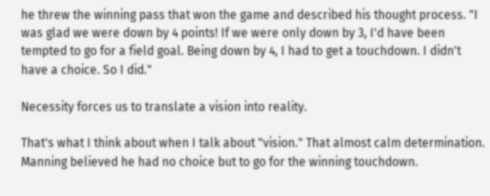he threw the winning pass that won the game and described his thought process. "I was glad we were down by 4 points! If we were only down by 3, I'd have been tempted to go for a field goal. Being down by 4, I had to get a touchdown. I didn't have a choice. So I did."

Necessity forces us to translate a vision into reality.

That's what I think about when I talk about "vision." That almost calm determination. Manning believed he had no choice but to go for the winning touchdown.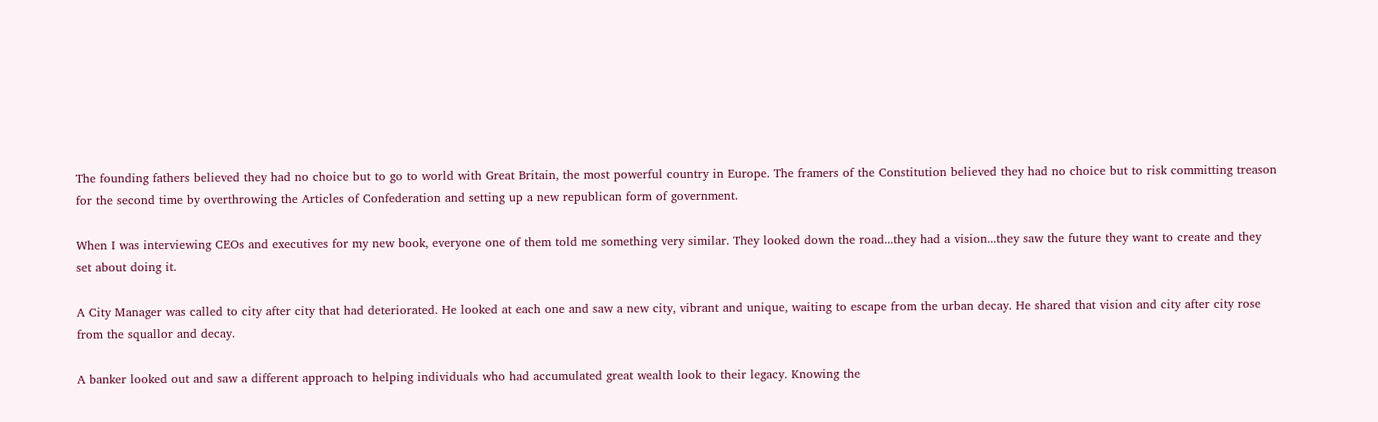The founding fathers believed they had no choice but to go to world with Great Britain, the most powerful country in Europe. The framers of the Constitution believed they had no choice but to risk committing treason for the second time by overthrowing the Articles of Confederation and setting up a new republican form of government.

When I was interviewing CEOs and executives for my new book, everyone one of them told me something very similar. They looked down the road...they had a vision...they saw the future they want to create and they set about doing it.

A City Manager was called to city after city that had deteriorated. He looked at each one and saw a new city, vibrant and unique, waiting to escape from the urban decay. He shared that vision and city after city rose from the squallor and decay.

A banker looked out and saw a different approach to helping individuals who had accumulated great wealth look to their legacy. Knowing the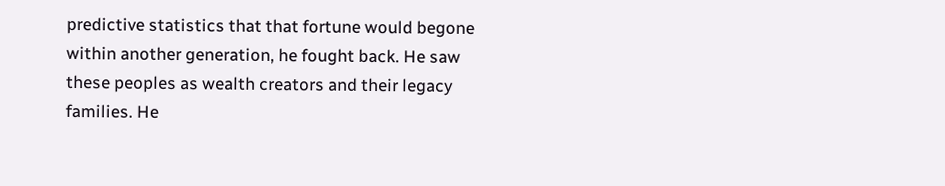predictive statistics that that fortune would begone within another generation, he fought back. He saw these peoples as wealth creators and their legacy families. He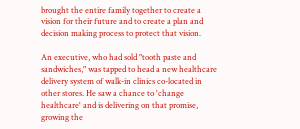brought the entire family together to create a vision for their future and to create a plan and decision making process to protect that vision.

An executive, who had sold "tooth paste and sandwiches," was tapped to head a new healthcare delivery system of walk-in clinics co-located in other stores. He saw a chance to 'change healthcare' and is delivering on that promise, growing the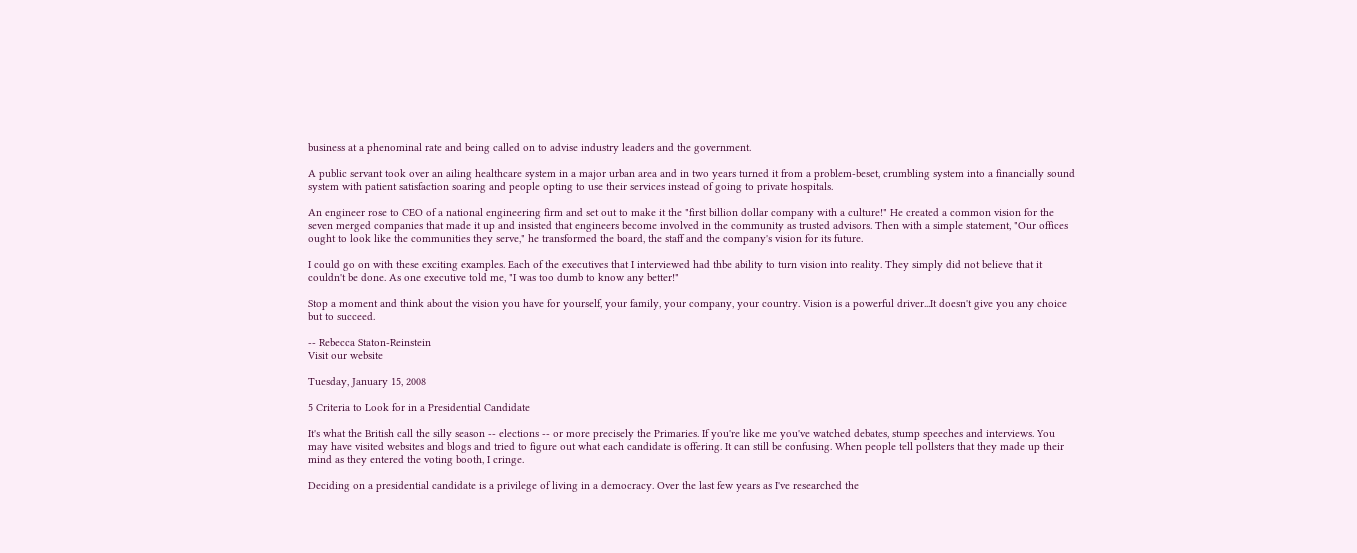business at a phenominal rate and being called on to advise industry leaders and the government.

A public servant took over an ailing healthcare system in a major urban area and in two years turned it from a problem-beset, crumbling system into a financially sound system with patient satisfaction soaring and people opting to use their services instead of going to private hospitals.

An engineer rose to CEO of a national engineering firm and set out to make it the "first billion dollar company with a culture!" He created a common vision for the seven merged companies that made it up and insisted that engineers become involved in the community as trusted advisors. Then with a simple statement, "Our offices ought to look like the communities they serve," he transformed the board, the staff and the company's vision for its future.

I could go on with these exciting examples. Each of the executives that I interviewed had thbe ability to turn vision into reality. They simply did not believe that it couldn't be done. As one executive told me, "I was too dumb to know any better!"

Stop a moment and think about the vision you have for yourself, your family, your company, your country. Vision is a powerful driver...It doesn't give you any choice but to succeed.

-- Rebecca Staton-Reinstein
Visit our website

Tuesday, January 15, 2008

5 Criteria to Look for in a Presidential Candidate

It's what the British call the silly season -- elections -- or more precisely the Primaries. If you're like me you've watched debates, stump speeches and interviews. You may have visited websites and blogs and tried to figure out what each candidate is offering. It can still be confusing. When people tell pollsters that they made up their mind as they entered the voting booth, I cringe.

Deciding on a presidential candidate is a privilege of living in a democracy. Over the last few years as I've researched the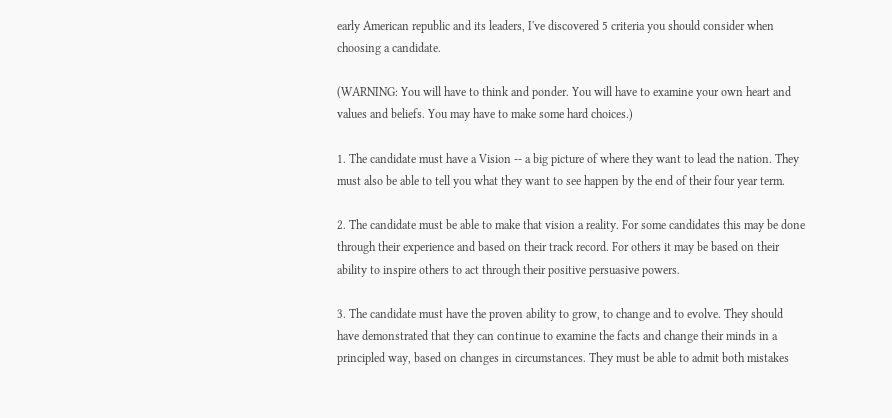early American republic and its leaders, I've discovered 5 criteria you should consider when choosing a candidate.

(WARNING: You will have to think and ponder. You will have to examine your own heart and values and beliefs. You may have to make some hard choices.)

1. The candidate must have a Vision -- a big picture of where they want to lead the nation. They must also be able to tell you what they want to see happen by the end of their four year term.

2. The candidate must be able to make that vision a reality. For some candidates this may be done through their experience and based on their track record. For others it may be based on their ability to inspire others to act through their positive persuasive powers.

3. The candidate must have the proven ability to grow, to change and to evolve. They should have demonstrated that they can continue to examine the facts and change their minds in a principled way, based on changes in circumstances. They must be able to admit both mistakes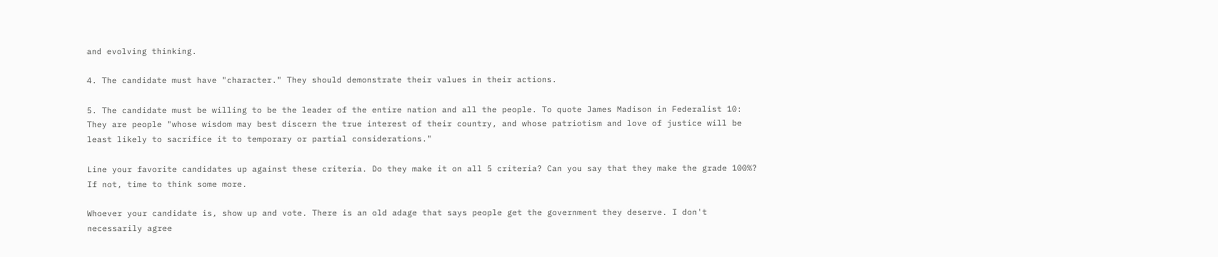and evolving thinking.

4. The candidate must have "character." They should demonstrate their values in their actions.

5. The candidate must be willing to be the leader of the entire nation and all the people. To quote James Madison in Federalist 10: They are people "whose wisdom may best discern the true interest of their country, and whose patriotism and love of justice will be least likely to sacrifice it to temporary or partial considerations."

Line your favorite candidates up against these criteria. Do they make it on all 5 criteria? Can you say that they make the grade 100%? If not, time to think some more.

Whoever your candidate is, show up and vote. There is an old adage that says people get the government they deserve. I don't necessarily agree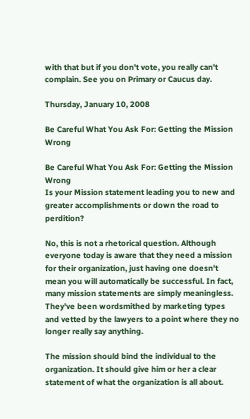with that but if you don't vote, you really can't complain. See you on Primary or Caucus day.

Thursday, January 10, 2008

Be Careful What You Ask For: Getting the Mission Wrong

Be Careful What You Ask For: Getting the Mission Wrong
Is your Mission statement leading you to new and greater accomplishments or down the road to perdition?

No, this is not a rhetorical question. Although everyone today is aware that they need a mission for their organization, just having one doesn't mean you will automatically be successful. In fact, many mission statements are simply meaningless. They've been wordsmithed by marketing types and vetted by the lawyers to a point where they no longer really say anything.

The mission should bind the individual to the organization. It should give him or her a clear statement of what the organization is all about.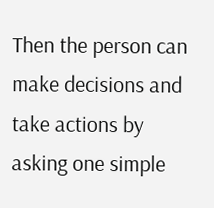Then the person can make decisions and take actions by asking one simple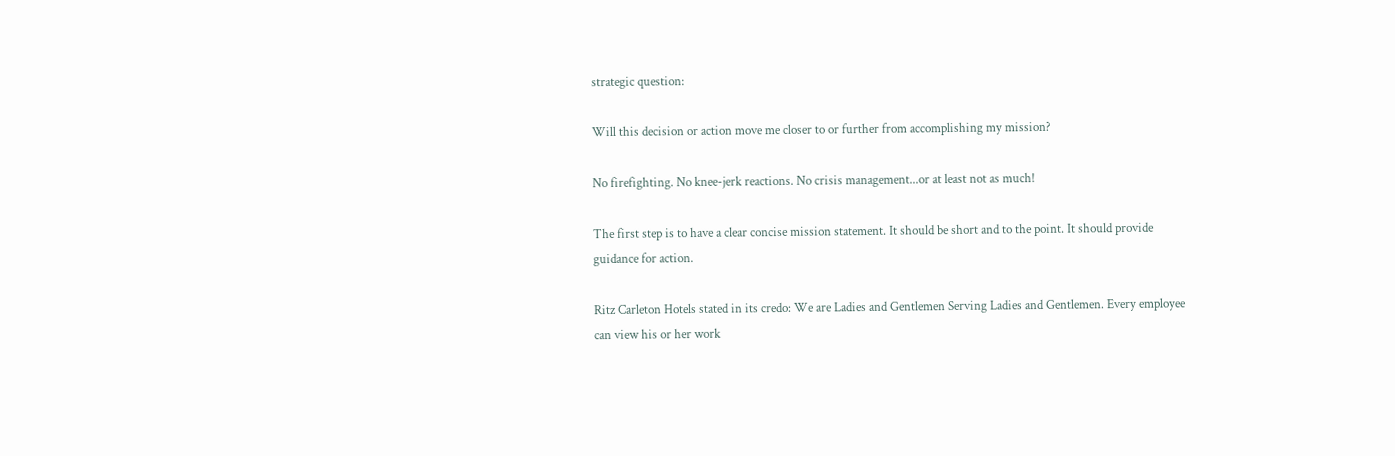strategic question:

Will this decision or action move me closer to or further from accomplishing my mission?

No firefighting. No knee-jerk reactions. No crisis management...or at least not as much!

The first step is to have a clear concise mission statement. It should be short and to the point. It should provide guidance for action.

Ritz Carleton Hotels stated in its credo: We are Ladies and Gentlemen Serving Ladies and Gentlemen. Every employee can view his or her work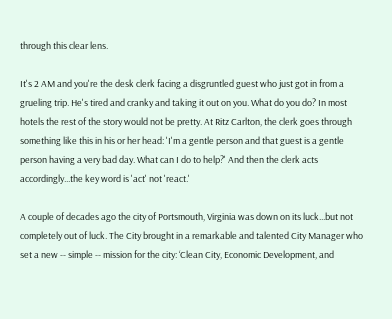through this clear lens.

It's 2 AM and you're the desk clerk facing a disgruntled guest who just got in from a grueling trip. He's tired and cranky and taking it out on you. What do you do? In most hotels the rest of the story would not be pretty. At Ritz Carlton, the clerk goes through something like this in his or her head: 'I'm a gentle person and that guest is a gentle person having a very bad day. What can I do to help?' And then the clerk acts accordingly...the key word is 'act' not 'react.'

A couple of decades ago the city of Portsmouth, Virginia was down on its luck...but not completely out of luck. The City brought in a remarkable and talented City Manager who set a new -- simple -- mission for the city: ‘Clean City, Economic Development, and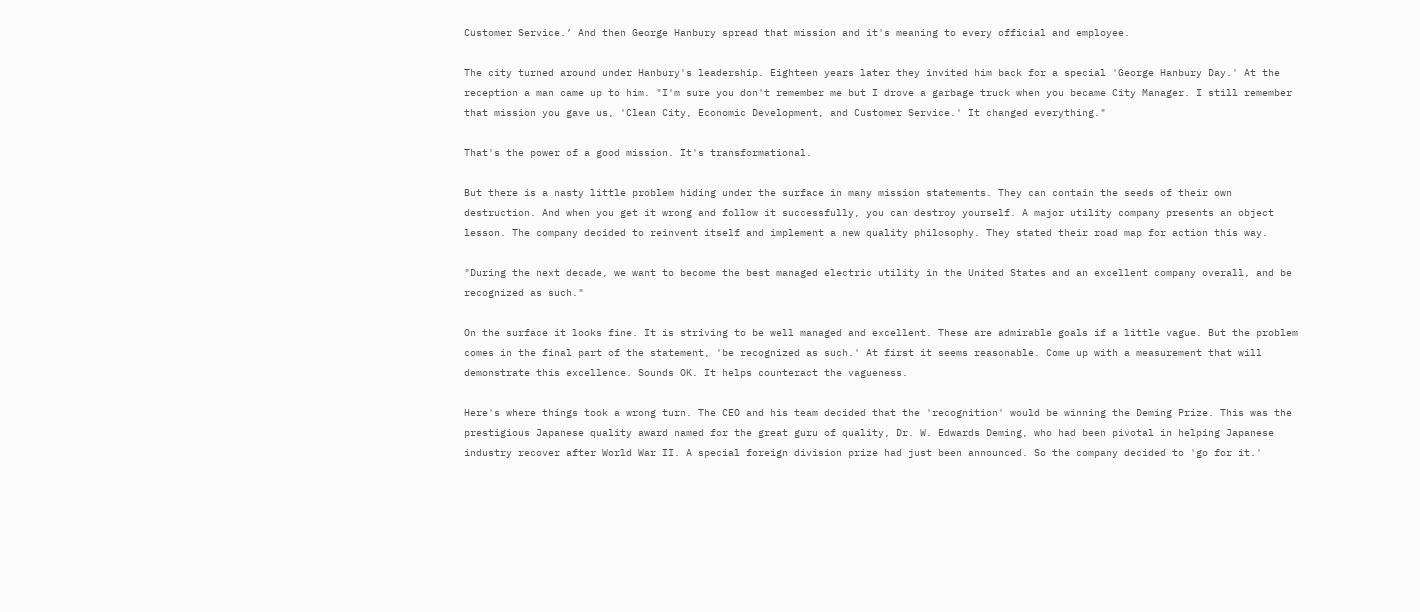Customer Service.’ And then George Hanbury spread that mission and it's meaning to every official and employee.

The city turned around under Hanbury's leadership. Eighteen years later they invited him back for a special 'George Hanbury Day.' At the reception a man came up to him. "I'm sure you don't remember me but I drove a garbage truck when you became City Manager. I still remember that mission you gave us, 'Clean City, Economic Development, and Customer Service.' It changed everything."

That's the power of a good mission. It's transformational.

But there is a nasty little problem hiding under the surface in many mission statements. They can contain the seeds of their own destruction. And when you get it wrong and follow it successfully, you can destroy yourself. A major utility company presents an object lesson. The company decided to reinvent itself and implement a new quality philosophy. They stated their road map for action this way.

"During the next decade, we want to become the best managed electric utility in the United States and an excellent company overall, and be recognized as such."

On the surface it looks fine. It is striving to be well managed and excellent. These are admirable goals if a little vague. But the problem comes in the final part of the statement, 'be recognized as such.' At first it seems reasonable. Come up with a measurement that will demonstrate this excellence. Sounds OK. It helps counteract the vagueness.

Here's where things took a wrong turn. The CEO and his team decided that the 'recognition' would be winning the Deming Prize. This was the prestigious Japanese quality award named for the great guru of quality, Dr. W. Edwards Deming, who had been pivotal in helping Japanese industry recover after World War II. A special foreign division prize had just been announced. So the company decided to 'go for it.'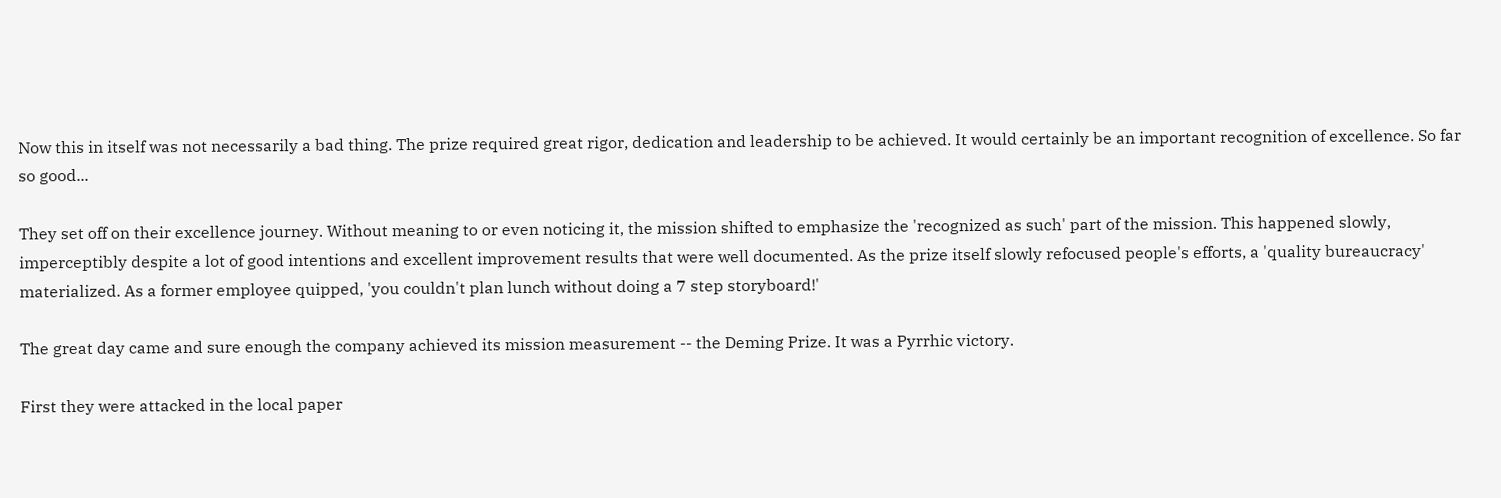Now this in itself was not necessarily a bad thing. The prize required great rigor, dedication and leadership to be achieved. It would certainly be an important recognition of excellence. So far so good...

They set off on their excellence journey. Without meaning to or even noticing it, the mission shifted to emphasize the 'recognized as such' part of the mission. This happened slowly, imperceptibly despite a lot of good intentions and excellent improvement results that were well documented. As the prize itself slowly refocused people's efforts, a 'quality bureaucracy' materialized. As a former employee quipped, 'you couldn't plan lunch without doing a 7 step storyboard!'

The great day came and sure enough the company achieved its mission measurement -- the Deming Prize. It was a Pyrrhic victory.

First they were attacked in the local paper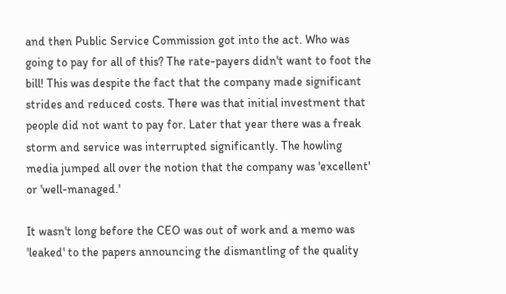and then Public Service Commission got into the act. Who was going to pay for all of this? The rate-payers didn't want to foot the bill! This was despite the fact that the company made significant strides and reduced costs. There was that initial investment that people did not want to pay for. Later that year there was a freak storm and service was interrupted significantly. The howling media jumped all over the notion that the company was 'excellent' or 'well-managed.'

It wasn't long before the CEO was out of work and a memo was 'leaked' to the papers announcing the dismantling of the quality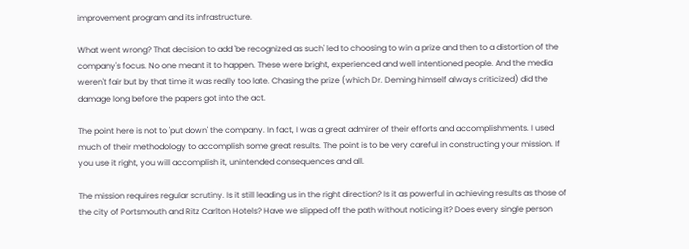improvement program and its infrastructure.

What went wrong? That decision to add 'be recognized as such' led to choosing to win a prize and then to a distortion of the company's focus. No one meant it to happen. These were bright, experienced and well intentioned people. And the media weren't fair but by that time it was really too late. Chasing the prize (which Dr. Deming himself always criticized) did the damage long before the papers got into the act.

The point here is not to 'put down' the company. In fact, I was a great admirer of their efforts and accomplishments. I used much of their methodology to accomplish some great results. The point is to be very careful in constructing your mission. If you use it right, you will accomplish it, unintended consequences and all.

The mission requires regular scrutiny. Is it still leading us in the right direction? Is it as powerful in achieving results as those of the city of Portsmouth and Ritz Carlton Hotels? Have we slipped off the path without noticing it? Does every single person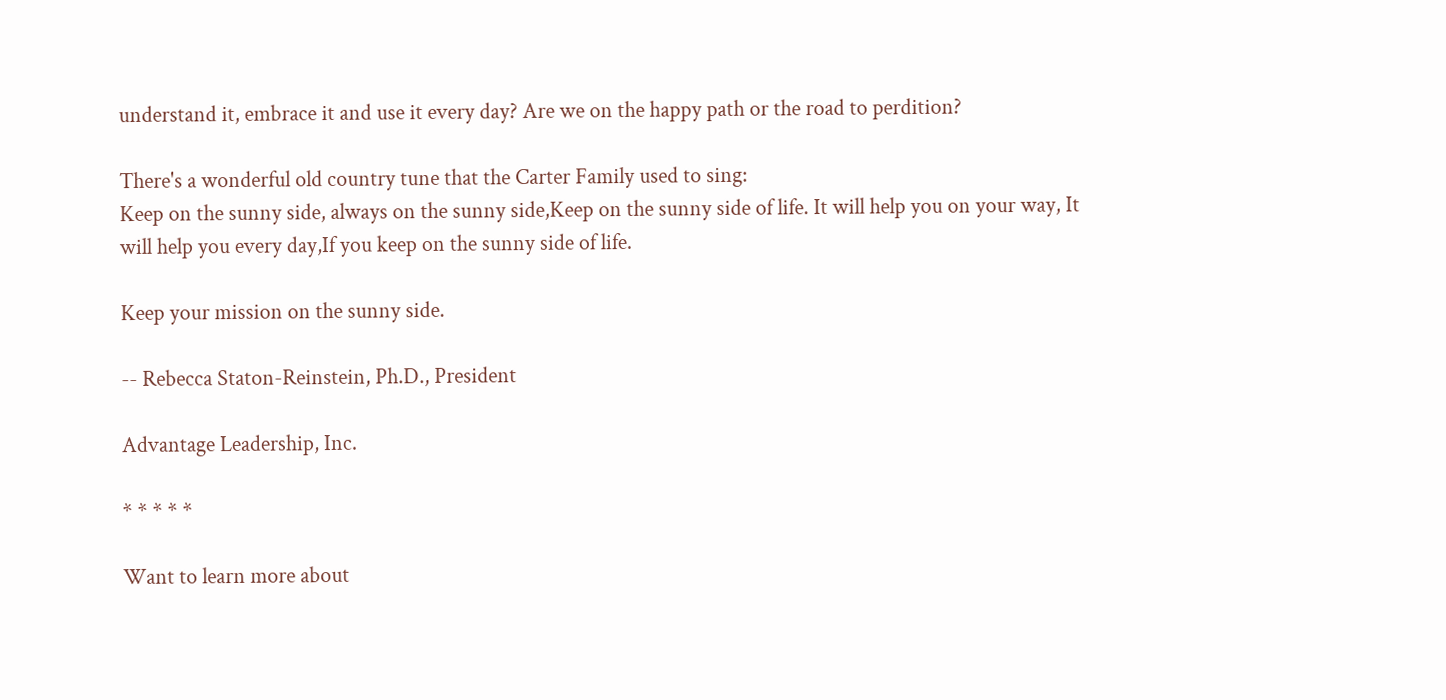understand it, embrace it and use it every day? Are we on the happy path or the road to perdition?

There's a wonderful old country tune that the Carter Family used to sing:
Keep on the sunny side, always on the sunny side,Keep on the sunny side of life. It will help you on your way, It will help you every day,If you keep on the sunny side of life.

Keep your mission on the sunny side.

-- Rebecca Staton-Reinstein, Ph.D., President

Advantage Leadership, Inc.

* * * * *

Want to learn more about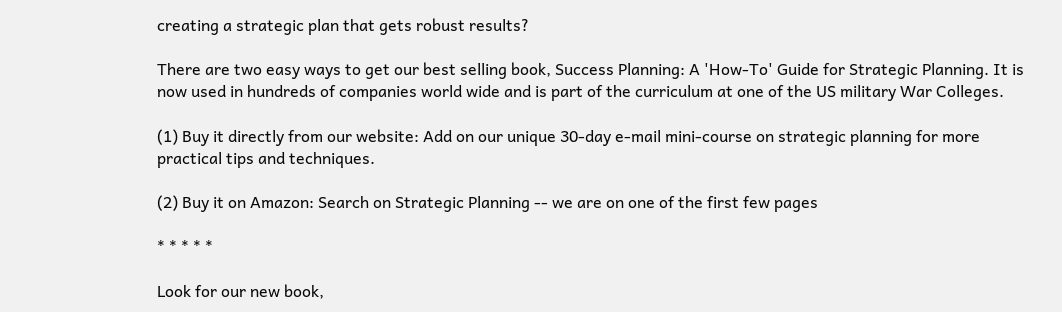creating a strategic plan that gets robust results?

There are two easy ways to get our best selling book, Success Planning: A 'How-To' Guide for Strategic Planning. It is now used in hundreds of companies world wide and is part of the curriculum at one of the US military War Colleges.

(1) Buy it directly from our website: Add on our unique 30-day e-mail mini-course on strategic planning for more practical tips and techniques.

(2) Buy it on Amazon: Search on Strategic Planning -- we are on one of the first few pages

* * * * *

Look for our new book,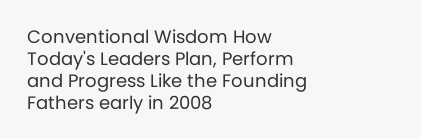Conventional Wisdom How Today's Leaders Plan, Perform and Progress Like the Founding Fathers early in 2008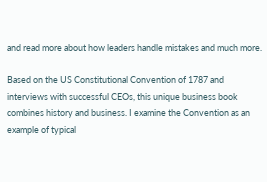and read more about how leaders handle mistakes and much more.

Based on the US Constitutional Convention of 1787 and interviews with successful CEOs, this unique business book combines history and business. I examine the Convention as an example of typical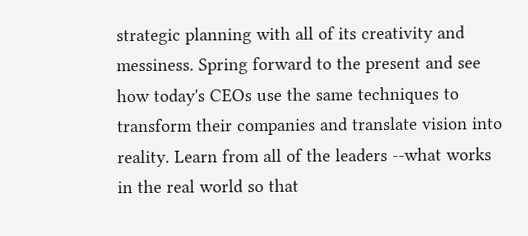strategic planning with all of its creativity and messiness. Spring forward to the present and see how today's CEOs use the same techniques to transform their companies and translate vision into reality. Learn from all of the leaders --what works in the real world so that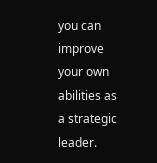you can improve your own abilities as a strategic leader.